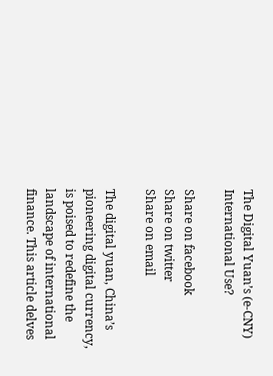The Digital Yuan’s (e-CNY) International Use?

Share on facebook
Share on twitter
Share on email

The digital yuan, China’s pioneering digital currency, is poised to redefine the landscape of international finance. This article delves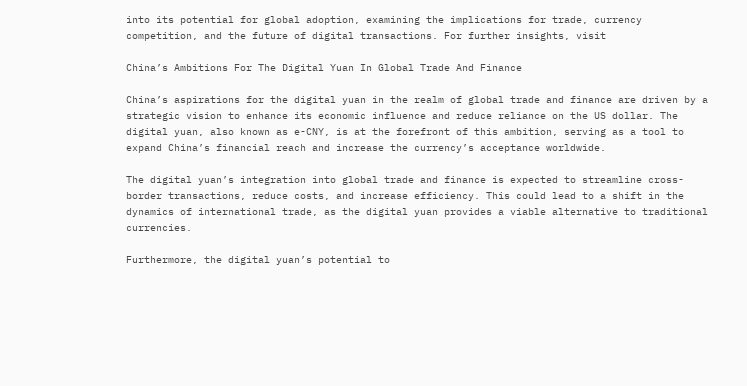into its potential for global adoption, examining the implications for trade, currency competition, and the future of digital transactions. For further insights, visit

China’s Ambitions For The Digital Yuan In Global Trade And Finance

China’s aspirations for the digital yuan in the realm of global trade and finance are driven by a strategic vision to enhance its economic influence and reduce reliance on the US dollar. The digital yuan, also known as e-CNY, is at the forefront of this ambition, serving as a tool to expand China’s financial reach and increase the currency’s acceptance worldwide.

The digital yuan’s integration into global trade and finance is expected to streamline cross-border transactions, reduce costs, and increase efficiency. This could lead to a shift in the dynamics of international trade, as the digital yuan provides a viable alternative to traditional currencies.

Furthermore, the digital yuan’s potential to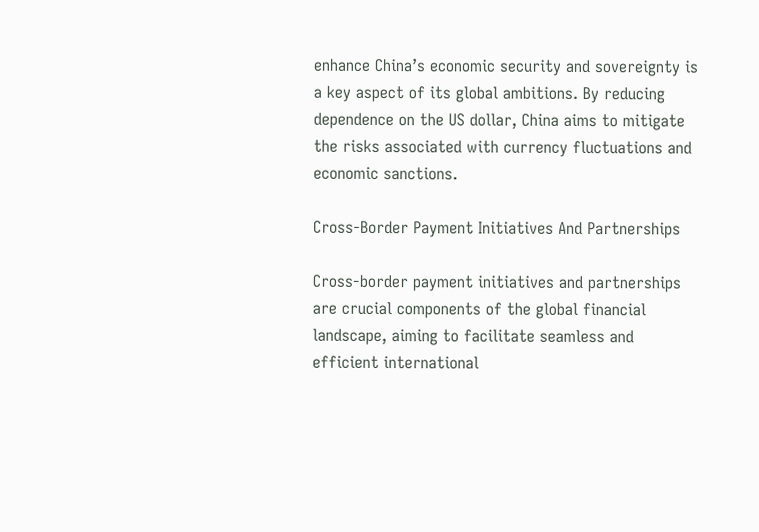enhance China’s economic security and sovereignty is a key aspect of its global ambitions. By reducing dependence on the US dollar, China aims to mitigate the risks associated with currency fluctuations and economic sanctions.

Cross-Border Payment Initiatives And Partnerships

Cross-border payment initiatives and partnerships are crucial components of the global financial landscape, aiming to facilitate seamless and efficient international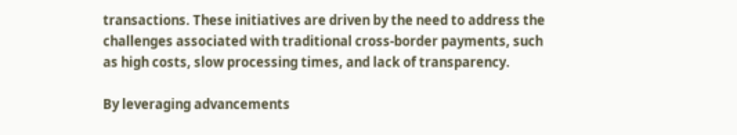transactions. These initiatives are driven by the need to address the challenges associated with traditional cross-border payments, such as high costs, slow processing times, and lack of transparency.

By leveraging advancements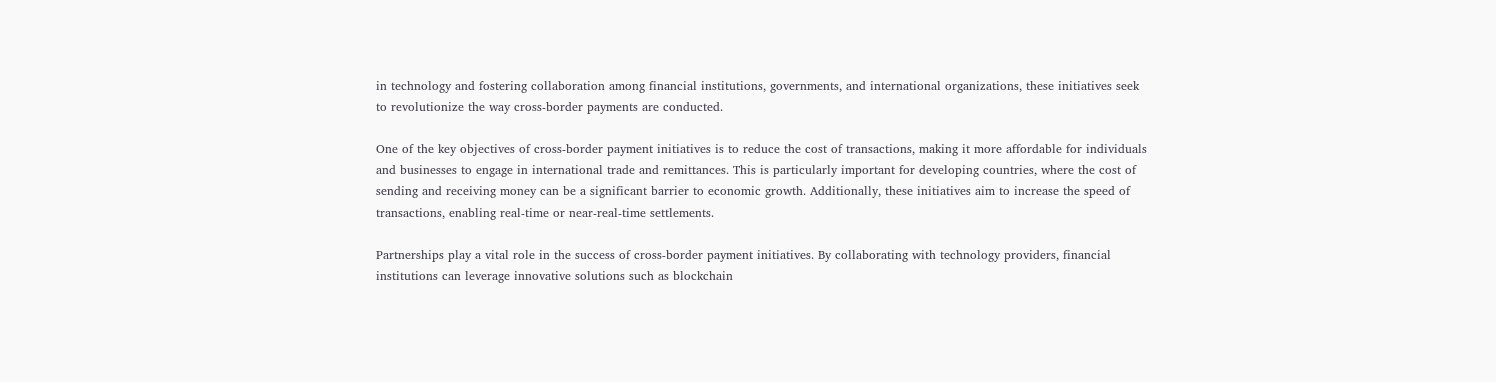in technology and fostering collaboration among financial institutions, governments, and international organizations, these initiatives seek to revolutionize the way cross-border payments are conducted.

One of the key objectives of cross-border payment initiatives is to reduce the cost of transactions, making it more affordable for individuals and businesses to engage in international trade and remittances. This is particularly important for developing countries, where the cost of sending and receiving money can be a significant barrier to economic growth. Additionally, these initiatives aim to increase the speed of transactions, enabling real-time or near-real-time settlements.

Partnerships play a vital role in the success of cross-border payment initiatives. By collaborating with technology providers, financial institutions can leverage innovative solutions such as blockchain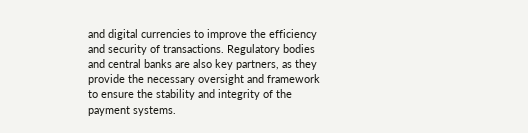and digital currencies to improve the efficiency and security of transactions. Regulatory bodies and central banks are also key partners, as they provide the necessary oversight and framework to ensure the stability and integrity of the payment systems.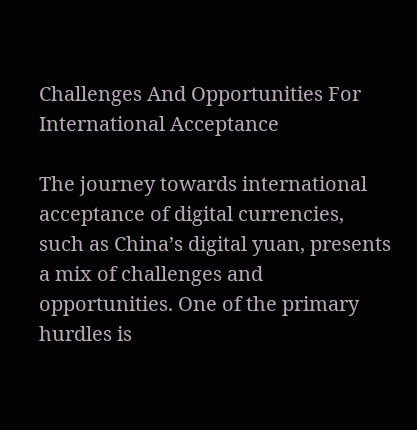Challenges And Opportunities For International Acceptance

The journey towards international acceptance of digital currencies, such as China’s digital yuan, presents a mix of challenges and opportunities. One of the primary hurdles is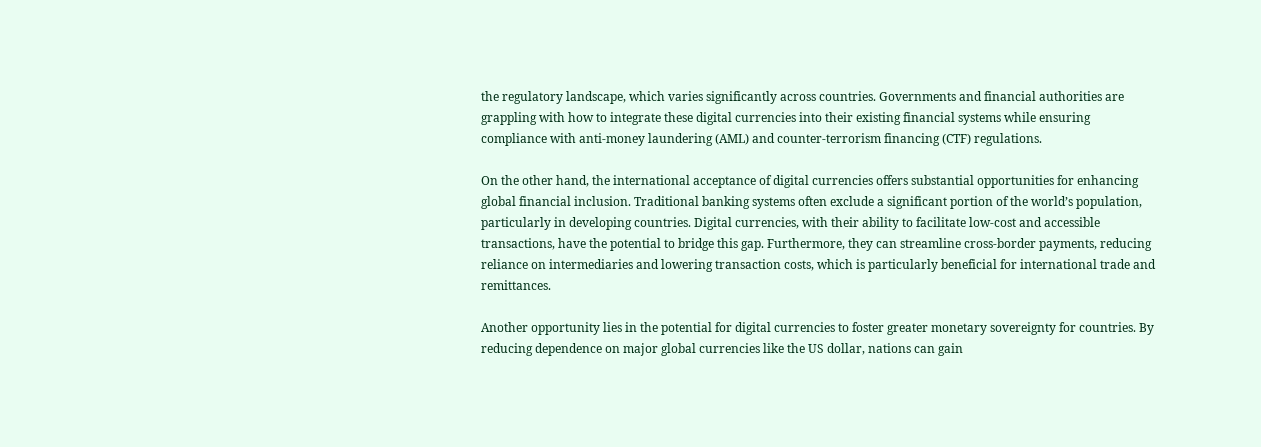the regulatory landscape, which varies significantly across countries. Governments and financial authorities are grappling with how to integrate these digital currencies into their existing financial systems while ensuring compliance with anti-money laundering (AML) and counter-terrorism financing (CTF) regulations.

On the other hand, the international acceptance of digital currencies offers substantial opportunities for enhancing global financial inclusion. Traditional banking systems often exclude a significant portion of the world’s population, particularly in developing countries. Digital currencies, with their ability to facilitate low-cost and accessible transactions, have the potential to bridge this gap. Furthermore, they can streamline cross-border payments, reducing reliance on intermediaries and lowering transaction costs, which is particularly beneficial for international trade and remittances.

Another opportunity lies in the potential for digital currencies to foster greater monetary sovereignty for countries. By reducing dependence on major global currencies like the US dollar, nations can gain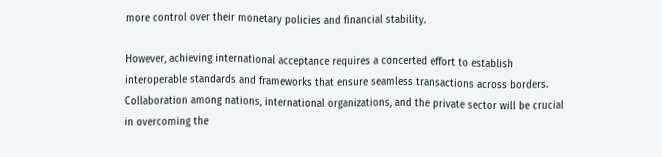more control over their monetary policies and financial stability.

However, achieving international acceptance requires a concerted effort to establish interoperable standards and frameworks that ensure seamless transactions across borders. Collaboration among nations, international organizations, and the private sector will be crucial in overcoming the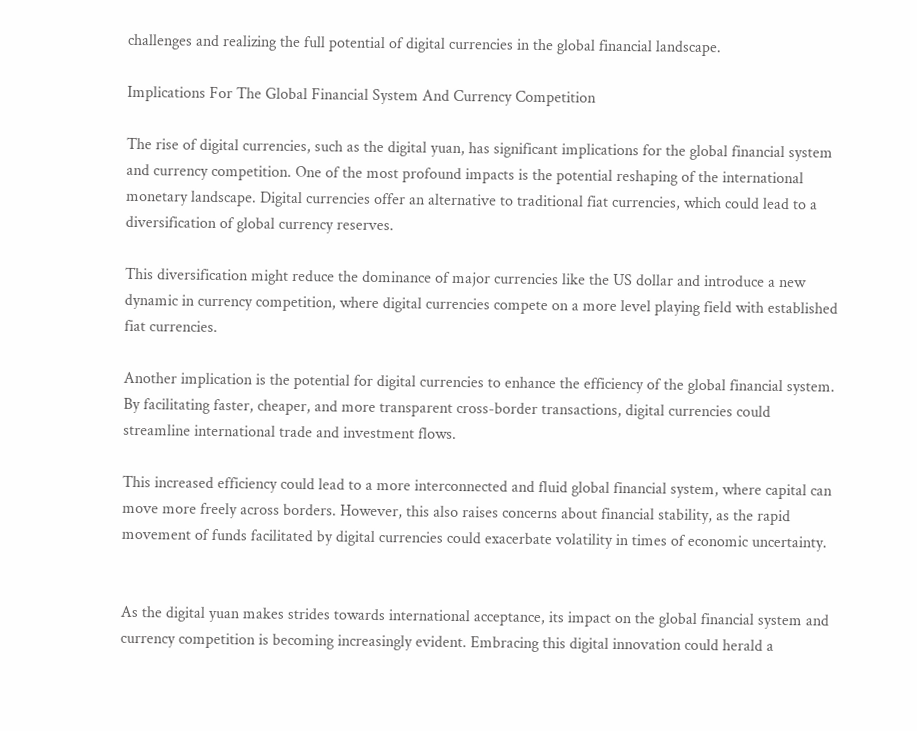challenges and realizing the full potential of digital currencies in the global financial landscape.

Implications For The Global Financial System And Currency Competition

The rise of digital currencies, such as the digital yuan, has significant implications for the global financial system and currency competition. One of the most profound impacts is the potential reshaping of the international monetary landscape. Digital currencies offer an alternative to traditional fiat currencies, which could lead to a diversification of global currency reserves.

This diversification might reduce the dominance of major currencies like the US dollar and introduce a new dynamic in currency competition, where digital currencies compete on a more level playing field with established fiat currencies.

Another implication is the potential for digital currencies to enhance the efficiency of the global financial system. By facilitating faster, cheaper, and more transparent cross-border transactions, digital currencies could streamline international trade and investment flows.

This increased efficiency could lead to a more interconnected and fluid global financial system, where capital can move more freely across borders. However, this also raises concerns about financial stability, as the rapid movement of funds facilitated by digital currencies could exacerbate volatility in times of economic uncertainty.


As the digital yuan makes strides towards international acceptance, its impact on the global financial system and currency competition is becoming increasingly evident. Embracing this digital innovation could herald a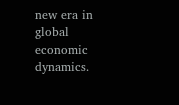new era in global economic dynamics.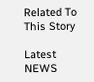Related To This Story

Latest NEWS